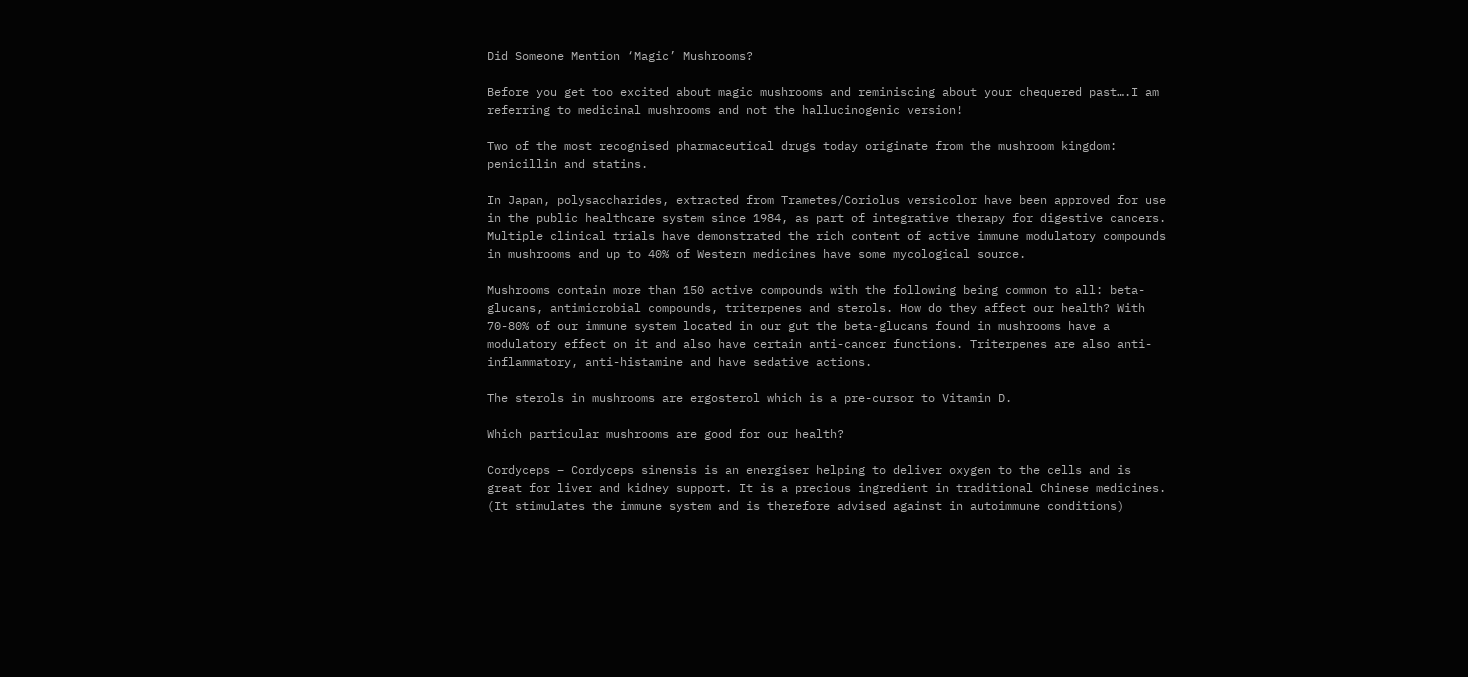Did Someone Mention ‘Magic’ Mushrooms?

Before you get too excited about magic mushrooms and reminiscing about your chequered past….I am referring to medicinal mushrooms and not the hallucinogenic version!

Two of the most recognised pharmaceutical drugs today originate from the mushroom kingdom: penicillin and statins.

In Japan, polysaccharides, extracted from Trametes/Coriolus versicolor have been approved for use in the public healthcare system since 1984, as part of integrative therapy for digestive cancers. Multiple clinical trials have demonstrated the rich content of active immune modulatory compounds in mushrooms and up to 40% of Western medicines have some mycological source.

Mushrooms contain more than 150 active compounds with the following being common to all: beta-glucans, antimicrobial compounds, triterpenes and sterols. How do they affect our health? With 70-80% of our immune system located in our gut the beta-glucans found in mushrooms have a modulatory effect on it and also have certain anti-cancer functions. Triterpenes are also anti-inflammatory, anti-histamine and have sedative actions.

The sterols in mushrooms are ergosterol which is a pre-cursor to Vitamin D.

Which particular mushrooms are good for our health?

Cordyceps – Cordyceps sinensis is an energiser helping to deliver oxygen to the cells and is great for liver and kidney support. It is a precious ingredient in traditional Chinese medicines. (It stimulates the immune system and is therefore advised against in autoimmune conditions)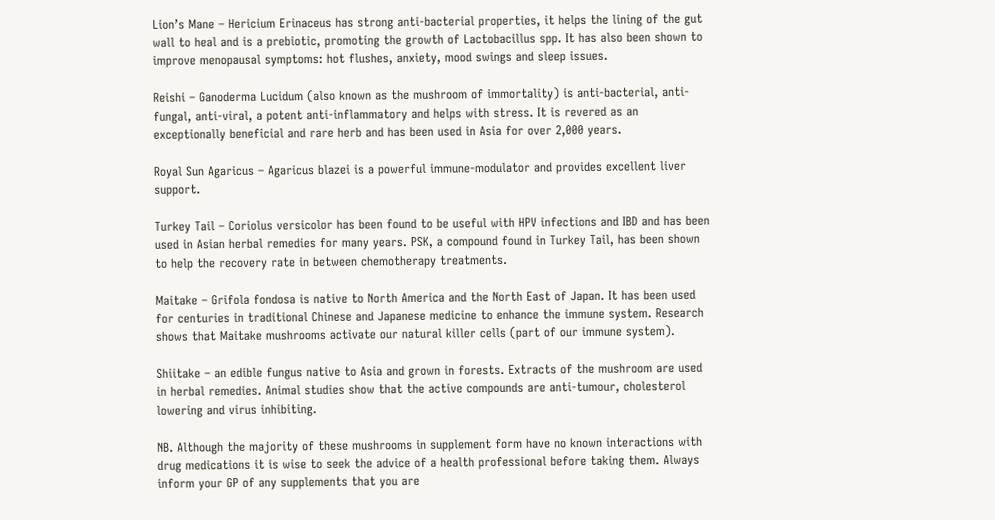Lion’s Mane – Hericium Erinaceus has strong anti-bacterial properties, it helps the lining of the gut wall to heal and is a prebiotic, promoting the growth of Lactobacillus spp. It has also been shown to improve menopausal symptoms: hot flushes, anxiety, mood swings and sleep issues.

Reishi – Ganoderma Lucidum (also known as the mushroom of immortality) is anti-bacterial, anti-fungal, anti-viral, a potent anti-inflammatory and helps with stress. It is revered as an exceptionally beneficial and rare herb and has been used in Asia for over 2,000 years.

Royal Sun Agaricus – Agaricus blazei is a powerful immune-modulator and provides excellent liver support.

Turkey Tail – Coriolus versicolor has been found to be useful with HPV infections and IBD and has been used in Asian herbal remedies for many years. PSK, a compound found in Turkey Tail, has been shown to help the recovery rate in between chemotherapy treatments.

Maitake – Grifola fondosa is native to North America and the North East of Japan. It has been used for centuries in traditional Chinese and Japanese medicine to enhance the immune system. Research shows that Maitake mushrooms activate our natural killer cells (part of our immune system).

Shiitake – an edible fungus native to Asia and grown in forests. Extracts of the mushroom are used in herbal remedies. Animal studies show that the active compounds are anti-tumour, cholesterol lowering and virus inhibiting.

NB. Although the majority of these mushrooms in supplement form have no known interactions with drug medications it is wise to seek the advice of a health professional before taking them. Always inform your GP of any supplements that you are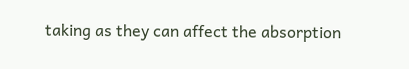taking as they can affect the absorption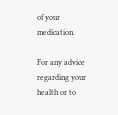of your medication.

For any advice regarding your health or to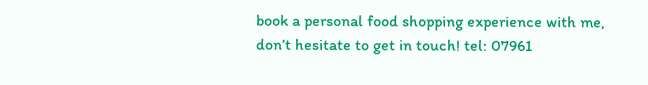book a personal food shopping experience with me, don’t hesitate to get in touch! tel: 07961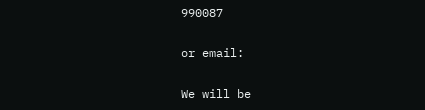990087

or email:

We will be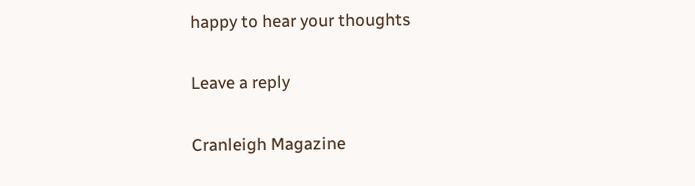happy to hear your thoughts

Leave a reply

Cranleigh Magazine